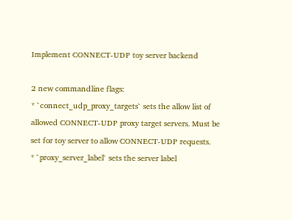Implement CONNECT-UDP toy server backend

2 new commandline flags:
* `connect_udp_proxy_targets` sets the allow list of allowed CONNECT-UDP proxy target servers. Must be set for toy server to allow CONNECT-UDP requests.
* `proxy_server_label` sets the server label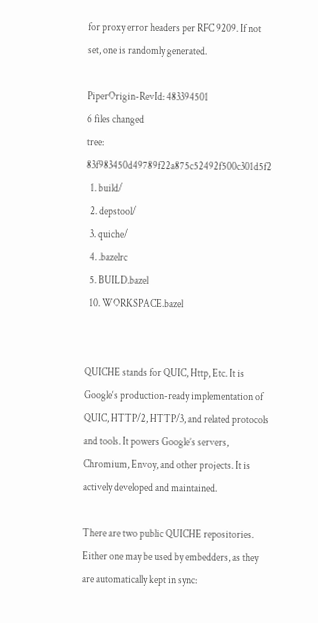for proxy error headers per RFC 9209. If not set, one is randomly generated.

PiperOrigin-RevId: 483394501
6 files changed
tree: 83f983450d49789f22a875c52492f500c301d5f2
  1. build/
  2. depstool/
  3. quiche/
  4. .bazelrc
  5. BUILD.bazel
  10. WORKSPACE.bazel


QUICHE stands for QUIC, Http, Etc. It is Google‘s production-ready implementation of QUIC, HTTP/2, HTTP/3, and related protocols and tools. It powers Google’s servers, Chromium, Envoy, and other projects. It is actively developed and maintained.

There are two public QUICHE repositories. Either one may be used by embedders, as they are automatically kept in sync: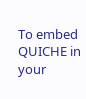To embed QUICHE in your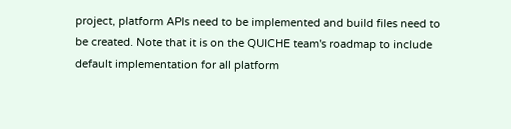project, platform APIs need to be implemented and build files need to be created. Note that it is on the QUICHE team's roadmap to include default implementation for all platform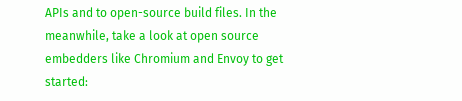APIs and to open-source build files. In the meanwhile, take a look at open source embedders like Chromium and Envoy to get started: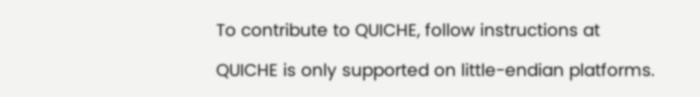To contribute to QUICHE, follow instructions at

QUICHE is only supported on little-endian platforms.